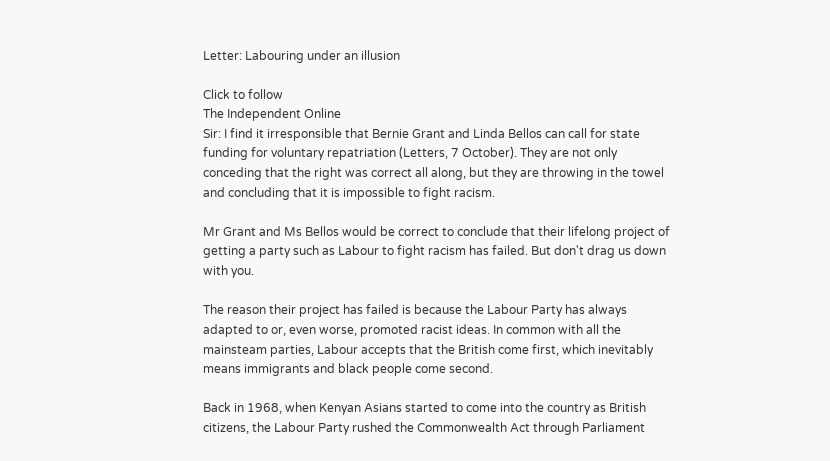Letter: Labouring under an illusion

Click to follow
The Independent Online
Sir: I find it irresponsible that Bernie Grant and Linda Bellos can call for state funding for voluntary repatriation (Letters, 7 October). They are not only conceding that the right was correct all along, but they are throwing in the towel and concluding that it is impossible to fight racism.

Mr Grant and Ms Bellos would be correct to conclude that their lifelong project of getting a party such as Labour to fight racism has failed. But don't drag us down with you.

The reason their project has failed is because the Labour Party has always adapted to or, even worse, promoted racist ideas. In common with all the mainsteam parties, Labour accepts that the British come first, which inevitably means immigrants and black people come second.

Back in 1968, when Kenyan Asians started to come into the country as British citizens, the Labour Party rushed the Commonwealth Act through Parliament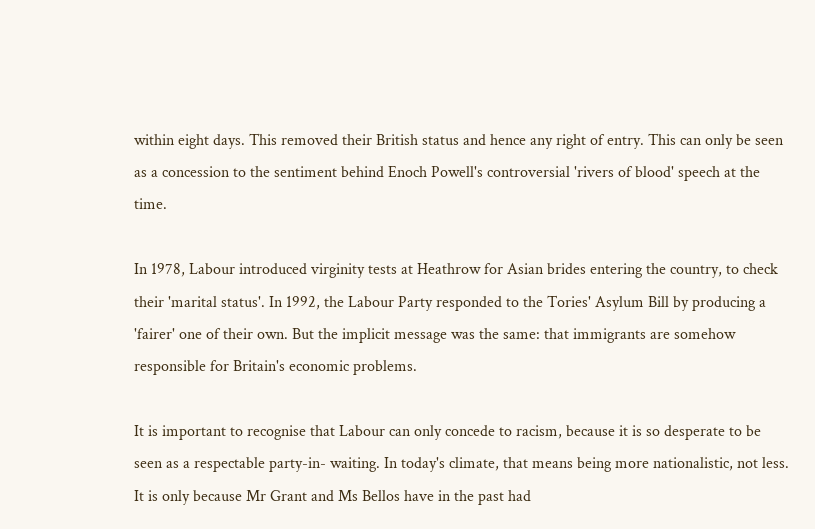within eight days. This removed their British status and hence any right of entry. This can only be seen as a concession to the sentiment behind Enoch Powell's controversial 'rivers of blood' speech at the time.

In 1978, Labour introduced virginity tests at Heathrow for Asian brides entering the country, to check their 'marital status'. In 1992, the Labour Party responded to the Tories' Asylum Bill by producing a 'fairer' one of their own. But the implicit message was the same: that immigrants are somehow responsible for Britain's economic problems.

It is important to recognise that Labour can only concede to racism, because it is so desperate to be seen as a respectable party-in- waiting. In today's climate, that means being more nationalistic, not less. It is only because Mr Grant and Ms Bellos have in the past had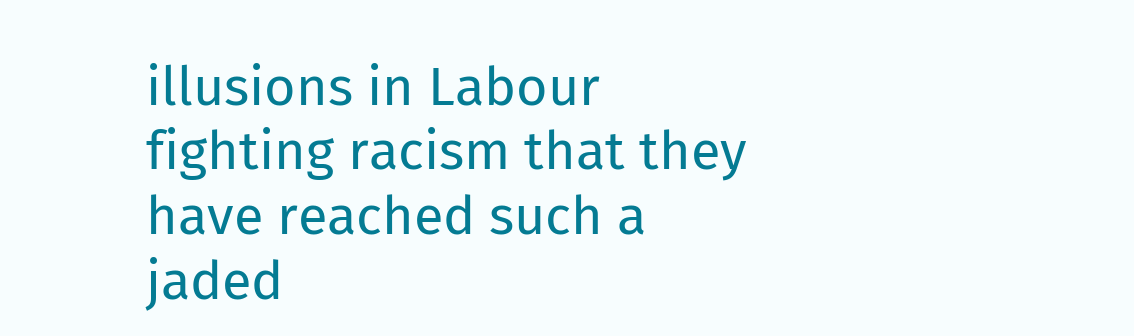illusions in Labour fighting racism that they have reached such a jaded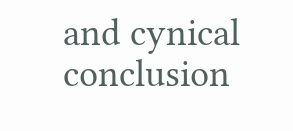and cynical conclusion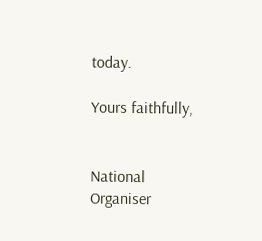today.

Yours faithfully,


National Organiser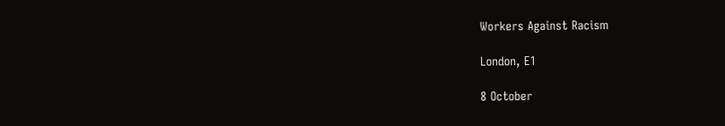Workers Against Racism

London, E1

8 October